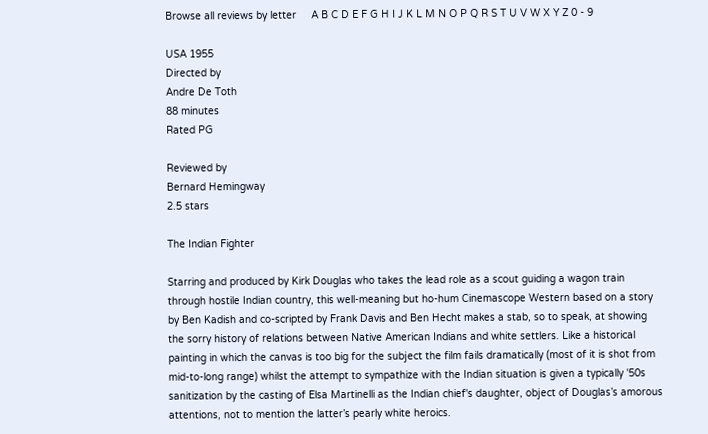Browse all reviews by letter     A B C D E F G H I J K L M N O P Q R S T U V W X Y Z 0 - 9

USA 1955
Directed by
Andre De Toth
88 minutes
Rated PG

Reviewed by
Bernard Hemingway
2.5 stars

The Indian Fighter

Starring and produced by Kirk Douglas who takes the lead role as a scout guiding a wagon train through hostile Indian country, this well-meaning but ho-hum Cinemascope Western based on a story by Ben Kadish and co-scripted by Frank Davis and Ben Hecht makes a stab, so to speak, at showing the sorry history of relations between Native American Indians and white settlers. Like a historical painting in which the canvas is too big for the subject the film fails dramatically (most of it is shot from mid-to-long range) whilst the attempt to sympathize with the Indian situation is given a typically '50s sanitization by the casting of Elsa Martinelli as the Indian chief's daughter, object of Douglas’s amorous attentions, not to mention the latter’s pearly white heroics.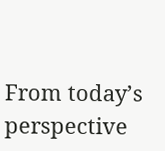From today’s perspective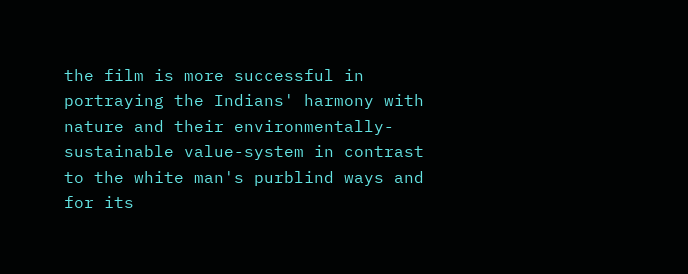the film is more successful in portraying the Indians' harmony with nature and their environmentally-sustainable value-system in contrast to the white man's purblind ways and for its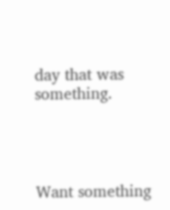day that was something.




Want something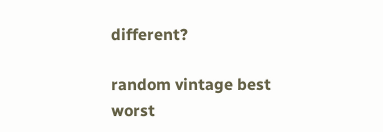different?

random vintage best worst